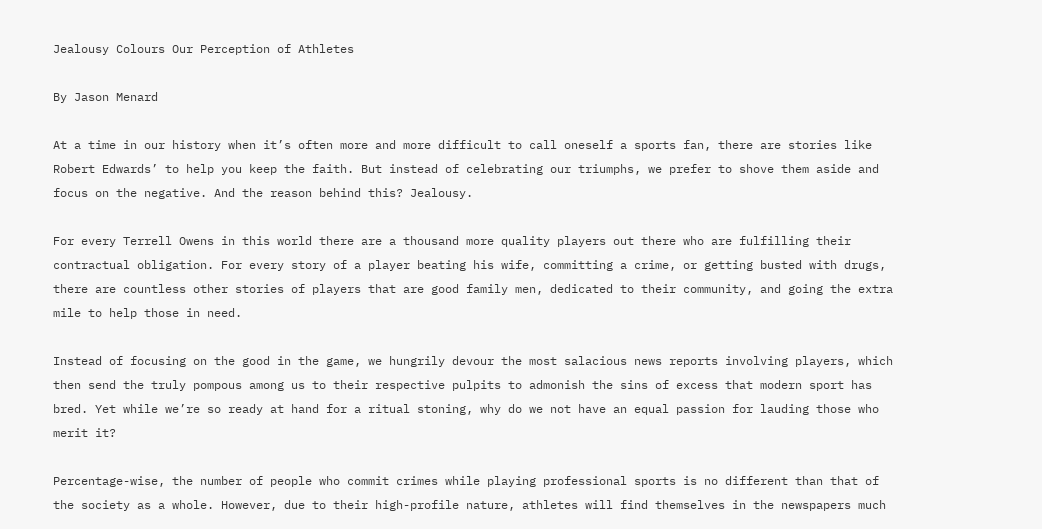Jealousy Colours Our Perception of Athletes

By Jason Menard

At a time in our history when it’s often more and more difficult to call oneself a sports fan, there are stories like Robert Edwards’ to help you keep the faith. But instead of celebrating our triumphs, we prefer to shove them aside and focus on the negative. And the reason behind this? Jealousy.

For every Terrell Owens in this world there are a thousand more quality players out there who are fulfilling their contractual obligation. For every story of a player beating his wife, committing a crime, or getting busted with drugs, there are countless other stories of players that are good family men, dedicated to their community, and going the extra mile to help those in need.

Instead of focusing on the good in the game, we hungrily devour the most salacious news reports involving players, which then send the truly pompous among us to their respective pulpits to admonish the sins of excess that modern sport has bred. Yet while we’re so ready at hand for a ritual stoning, why do we not have an equal passion for lauding those who merit it?

Percentage-wise, the number of people who commit crimes while playing professional sports is no different than that of the society as a whole. However, due to their high-profile nature, athletes will find themselves in the newspapers much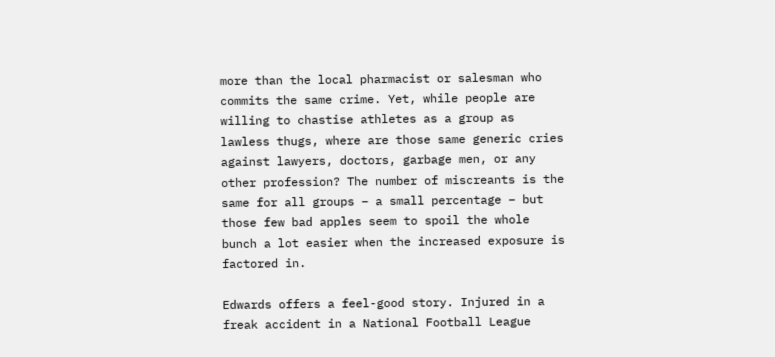more than the local pharmacist or salesman who commits the same crime. Yet, while people are willing to chastise athletes as a group as lawless thugs, where are those same generic cries against lawyers, doctors, garbage men, or any other profession? The number of miscreants is the same for all groups – a small percentage – but those few bad apples seem to spoil the whole bunch a lot easier when the increased exposure is factored in.

Edwards offers a feel-good story. Injured in a freak accident in a National Football League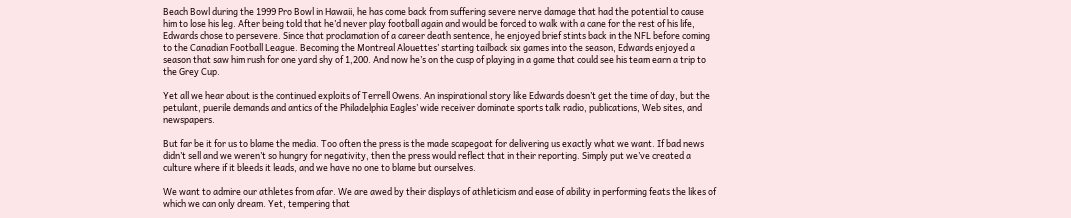Beach Bowl during the 1999 Pro Bowl in Hawaii, he has come back from suffering severe nerve damage that had the potential to cause him to lose his leg. After being told that he’d never play football again and would be forced to walk with a cane for the rest of his life, Edwards chose to persevere. Since that proclamation of a career death sentence, he enjoyed brief stints back in the NFL before coming to the Canadian Football League. Becoming the Montreal Alouettes’ starting tailback six games into the season, Edwards enjoyed a season that saw him rush for one yard shy of 1,200. And now he’s on the cusp of playing in a game that could see his team earn a trip to the Grey Cup.

Yet all we hear about is the continued exploits of Terrell Owens. An inspirational story like Edwards doesn’t get the time of day, but the petulant, puerile demands and antics of the Philadelphia Eagles’ wide receiver dominate sports talk radio, publications, Web sites, and newspapers.

But far be it for us to blame the media. Too often the press is the made scapegoat for delivering us exactly what we want. If bad news didn’t sell and we weren’t so hungry for negativity, then the press would reflect that in their reporting. Simply put we’ve created a culture where if it bleeds it leads, and we have no one to blame but ourselves.

We want to admire our athletes from afar. We are awed by their displays of athleticism and ease of ability in performing feats the likes of which we can only dream. Yet, tempering that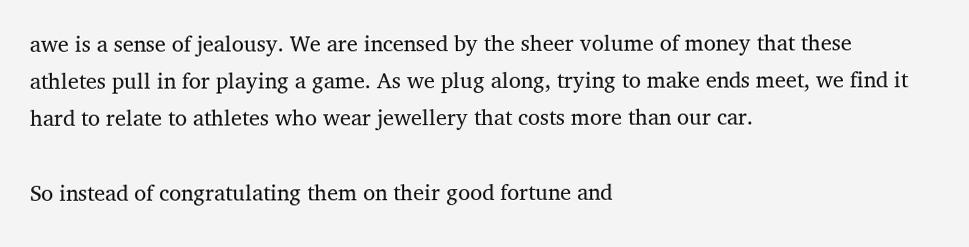awe is a sense of jealousy. We are incensed by the sheer volume of money that these athletes pull in for playing a game. As we plug along, trying to make ends meet, we find it hard to relate to athletes who wear jewellery that costs more than our car.

So instead of congratulating them on their good fortune and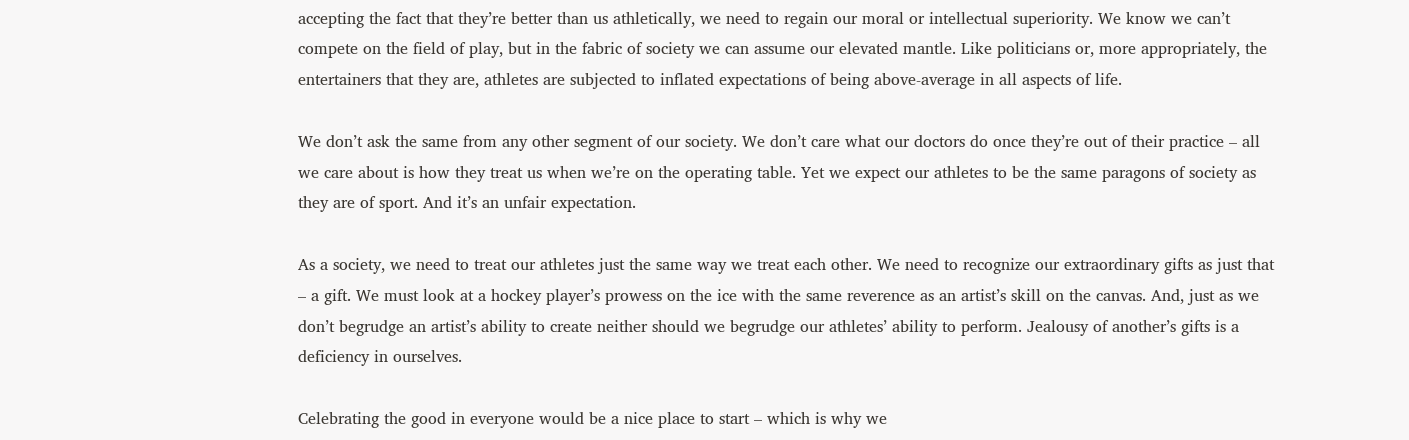accepting the fact that they’re better than us athletically, we need to regain our moral or intellectual superiority. We know we can’t compete on the field of play, but in the fabric of society we can assume our elevated mantle. Like politicians or, more appropriately, the entertainers that they are, athletes are subjected to inflated expectations of being above-average in all aspects of life.

We don’t ask the same from any other segment of our society. We don’t care what our doctors do once they’re out of their practice – all we care about is how they treat us when we’re on the operating table. Yet we expect our athletes to be the same paragons of society as they are of sport. And it’s an unfair expectation.

As a society, we need to treat our athletes just the same way we treat each other. We need to recognize our extraordinary gifts as just that – a gift. We must look at a hockey player’s prowess on the ice with the same reverence as an artist’s skill on the canvas. And, just as we don’t begrudge an artist’s ability to create neither should we begrudge our athletes’ ability to perform. Jealousy of another’s gifts is a deficiency in ourselves.

Celebrating the good in everyone would be a nice place to start – which is why we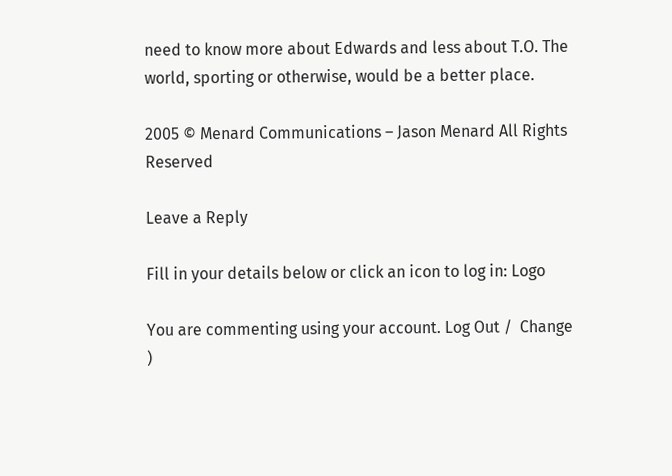need to know more about Edwards and less about T.O. The world, sporting or otherwise, would be a better place.

2005 © Menard Communications – Jason Menard All Rights Reserved

Leave a Reply

Fill in your details below or click an icon to log in: Logo

You are commenting using your account. Log Out /  Change )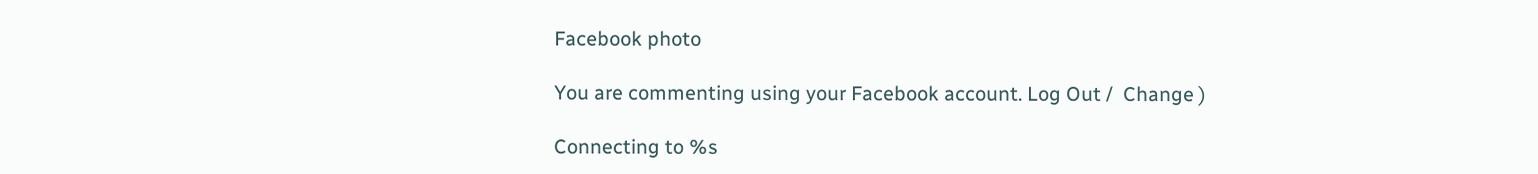Facebook photo

You are commenting using your Facebook account. Log Out /  Change )

Connecting to %s